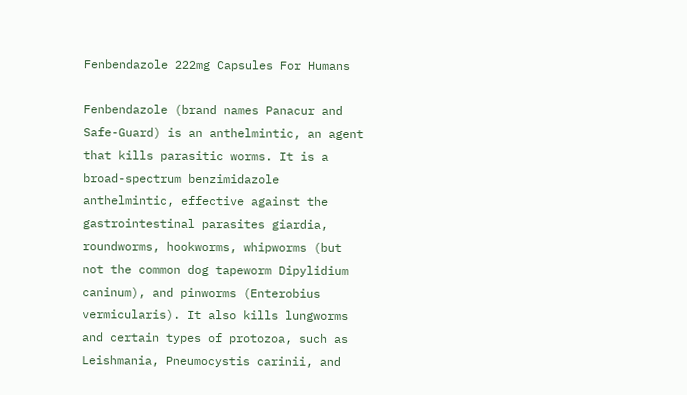Fenbendazole 222mg Capsules For Humans

Fenbendazole (brand names Panacur and Safe-Guard) is an anthelmintic, an agent that kills parasitic worms. It is a broad-spectrum benzimidazole anthelmintic, effective against the gastrointestinal parasites giardia, roundworms, hookworms, whipworms (but not the common dog tapeworm Dipylidium caninum), and pinworms (Enterobius vermicularis). It also kills lungworms and certain types of protozoa, such as Leishmania, Pneumocystis carinii, and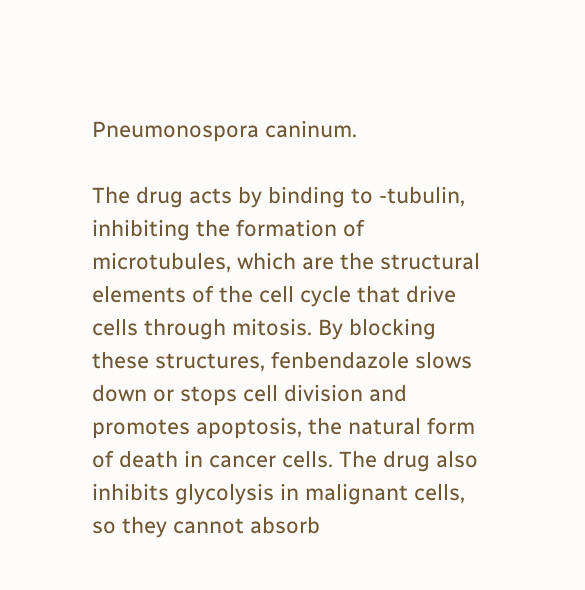Pneumonospora caninum.

The drug acts by binding to -tubulin, inhibiting the formation of microtubules, which are the structural elements of the cell cycle that drive cells through mitosis. By blocking these structures, fenbendazole slows down or stops cell division and promotes apoptosis, the natural form of death in cancer cells. The drug also inhibits glycolysis in malignant cells, so they cannot absorb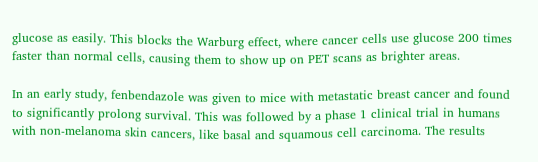glucose as easily. This blocks the Warburg effect, where cancer cells use glucose 200 times faster than normal cells, causing them to show up on PET scans as brighter areas.

In an early study, fenbendazole was given to mice with metastatic breast cancer and found to significantly prolong survival. This was followed by a phase 1 clinical trial in humans with non-melanoma skin cancers, like basal and squamous cell carcinoma. The results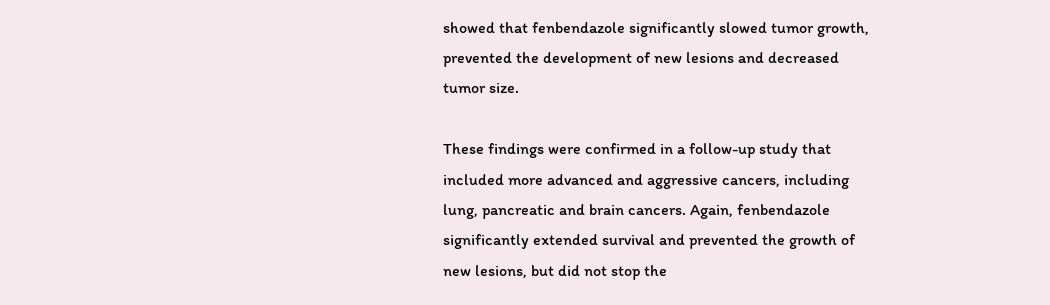showed that fenbendazole significantly slowed tumor growth, prevented the development of new lesions and decreased tumor size.

These findings were confirmed in a follow-up study that included more advanced and aggressive cancers, including lung, pancreatic and brain cancers. Again, fenbendazole significantly extended survival and prevented the growth of new lesions, but did not stop the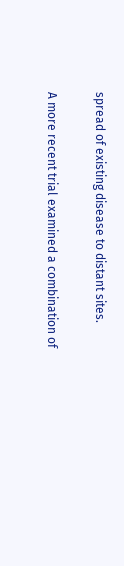spread of existing disease to distant sites.

A more recent trial examined a combination of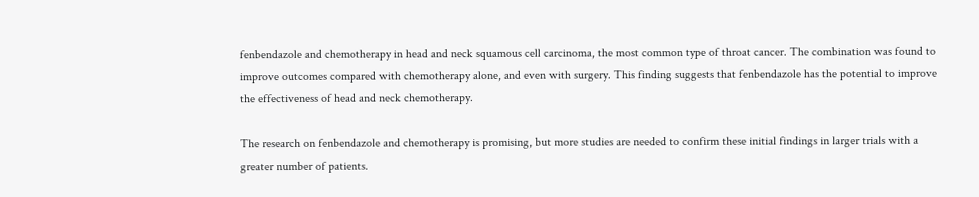fenbendazole and chemotherapy in head and neck squamous cell carcinoma, the most common type of throat cancer. The combination was found to improve outcomes compared with chemotherapy alone, and even with surgery. This finding suggests that fenbendazole has the potential to improve the effectiveness of head and neck chemotherapy.

The research on fenbendazole and chemotherapy is promising, but more studies are needed to confirm these initial findings in larger trials with a greater number of patients.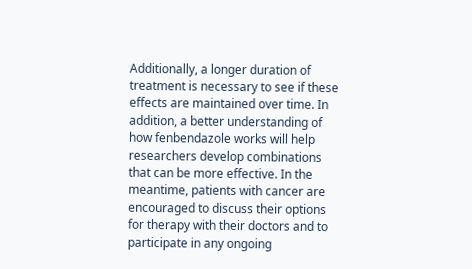Additionally, a longer duration of treatment is necessary to see if these effects are maintained over time. In addition, a better understanding of how fenbendazole works will help researchers develop combinations that can be more effective. In the meantime, patients with cancer are encouraged to discuss their options for therapy with their doctors and to participate in any ongoing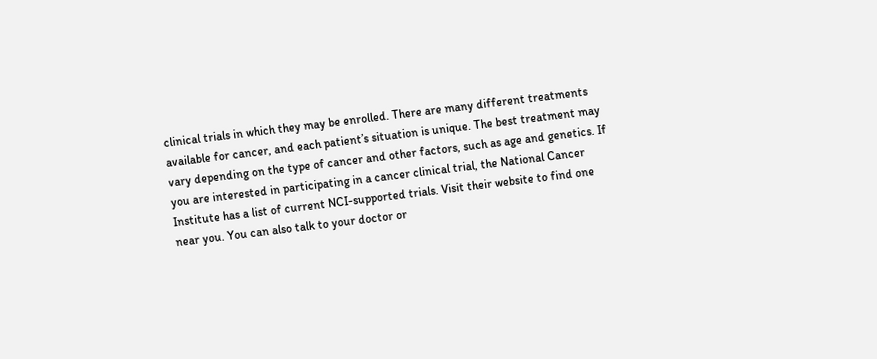clinical trials in which they may be enrolled. There are many different treatments available for cancer, and each patient’s situation is unique. The best treatment may vary depending on the type of cancer and other factors, such as age and genetics. If you are interested in participating in a cancer clinical trial, the National Cancer Institute has a list of current NCI-supported trials. Visit their website to find one near you. You can also talk to your doctor or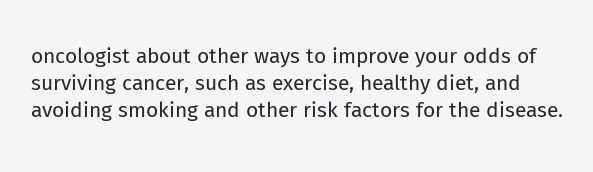oncologist about other ways to improve your odds of surviving cancer, such as exercise, healthy diet, and avoiding smoking and other risk factors for the disease.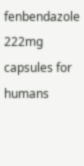fenbendazole 222mg capsules for humans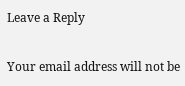Leave a Reply

Your email address will not be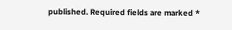published. Required fields are marked *